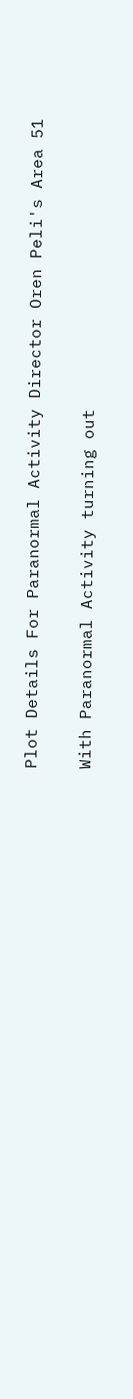Plot Details For Paranormal Activity Director Oren Peli's Area 51

With Paranormal Activity turning out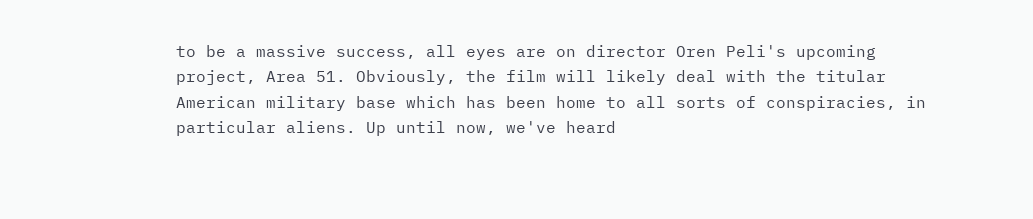to be a massive success, all eyes are on director Oren Peli's upcoming project, Area 51. Obviously, the film will likely deal with the titular American military base which has been home to all sorts of conspiracies, in particular aliens. Up until now, we've heard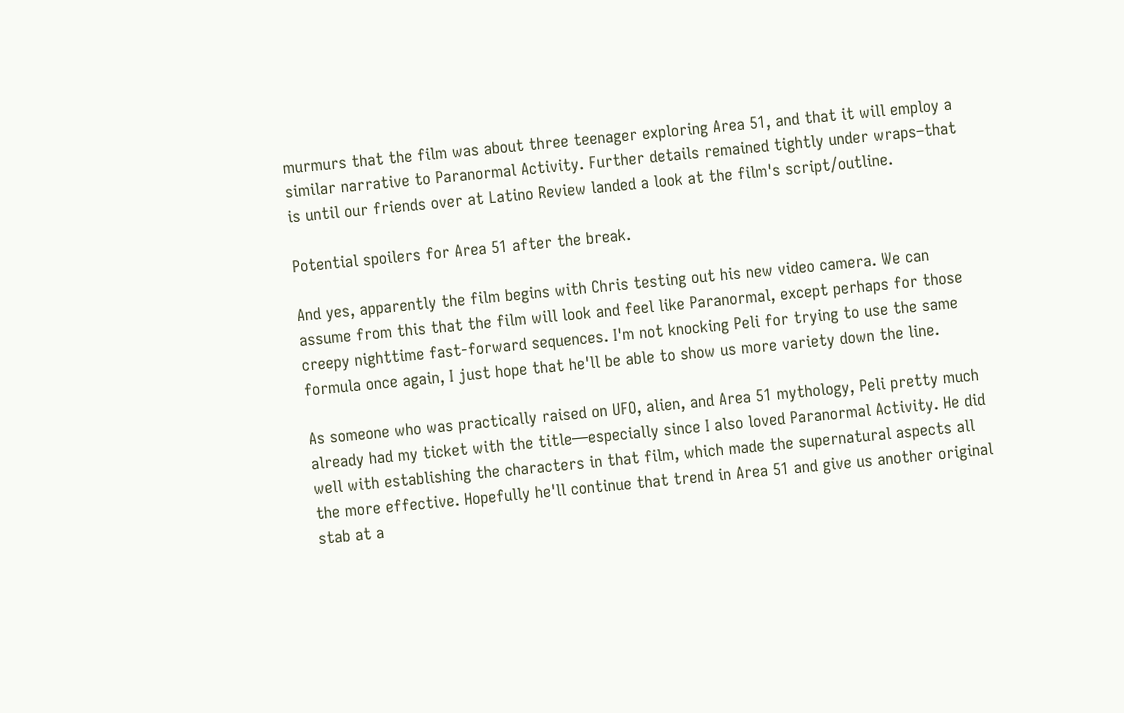murmurs that the film was about three teenager exploring Area 51, and that it will employ a similar narrative to Paranormal Activity. Further details remained tightly under wraps–that is until our friends over at Latino Review landed a look at the film's script/outline.

Potential spoilers for Area 51 after the break.

And yes, apparently the film begins with Chris testing out his new video camera. We can assume from this that the film will look and feel like Paranormal, except perhaps for those creepy nighttime fast-forward sequences. I'm not knocking Peli for trying to use the same formula once again, I just hope that he'll be able to show us more variety down the line.

As someone who was practically raised on UFO, alien, and Area 51 mythology, Peli pretty much already had my ticket with the title—especially since I also loved Paranormal Activity. He did well with establishing the characters in that film, which made the supernatural aspects all the more effective. Hopefully he'll continue that trend in Area 51 and give us another original stab at a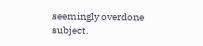seemingly overdone subject.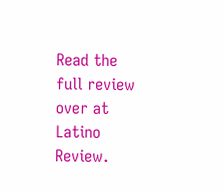Read the full review over at Latino Review.